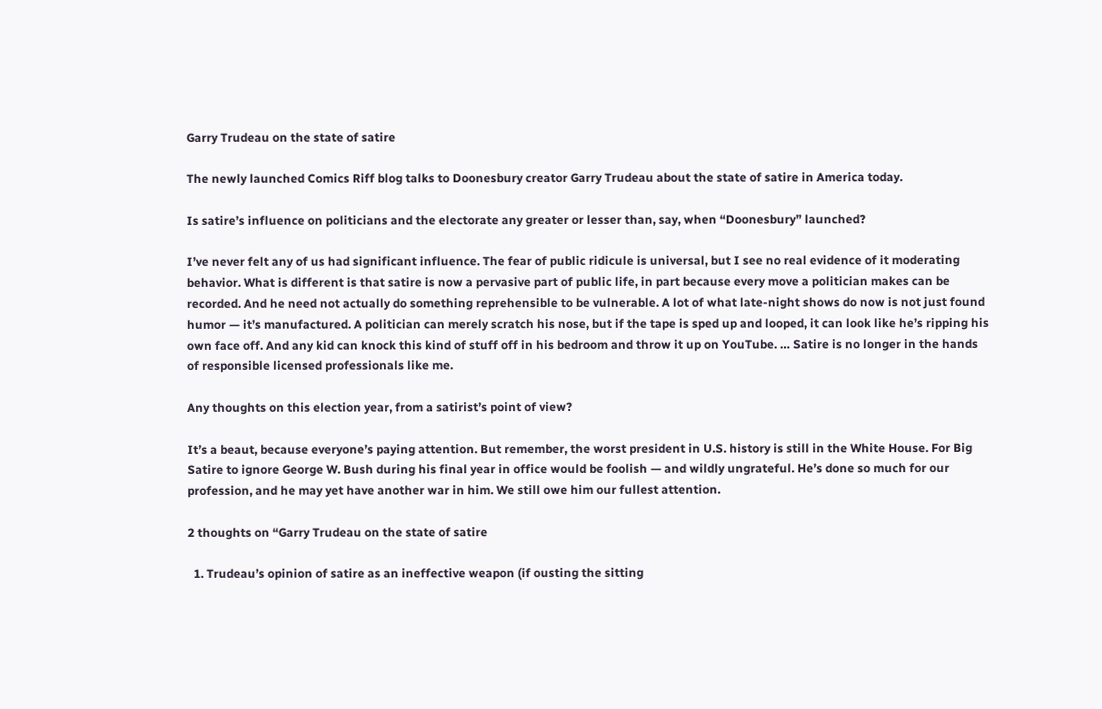Garry Trudeau on the state of satire

The newly launched Comics Riff blog talks to Doonesbury creator Garry Trudeau about the state of satire in America today.

Is satire’s influence on politicians and the electorate any greater or lesser than, say, when “Doonesbury” launched?

I’ve never felt any of us had significant influence. The fear of public ridicule is universal, but I see no real evidence of it moderating behavior. What is different is that satire is now a pervasive part of public life, in part because every move a politician makes can be recorded. And he need not actually do something reprehensible to be vulnerable. A lot of what late-night shows do now is not just found humor — it’s manufactured. A politician can merely scratch his nose, but if the tape is sped up and looped, it can look like he’s ripping his own face off. And any kid can knock this kind of stuff off in his bedroom and throw it up on YouTube. … Satire is no longer in the hands of responsible licensed professionals like me.

Any thoughts on this election year, from a satirist’s point of view?

It’s a beaut, because everyone’s paying attention. But remember, the worst president in U.S. history is still in the White House. For Big Satire to ignore George W. Bush during his final year in office would be foolish — and wildly ungrateful. He’s done so much for our profession, and he may yet have another war in him. We still owe him our fullest attention.

2 thoughts on “Garry Trudeau on the state of satire

  1. Trudeau’s opinion of satire as an ineffective weapon (if ousting the sitting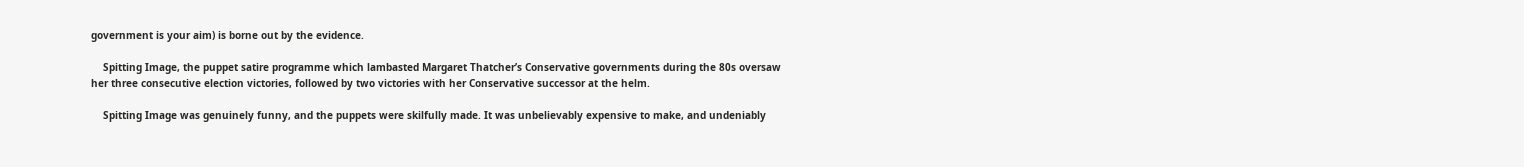government is your aim) is borne out by the evidence.

    Spitting Image, the puppet satire programme which lambasted Margaret Thatcher’s Conservative governments during the 80s oversaw her three consecutive election victories, followed by two victories with her Conservative successor at the helm.

    Spitting Image was genuinely funny, and the puppets were skilfully made. It was unbelievably expensive to make, and undeniably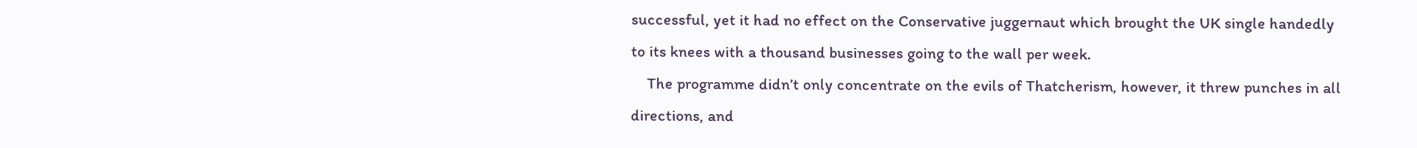successful, yet it had no effect on the Conservative juggernaut which brought the UK single handedly to its knees with a thousand businesses going to the wall per week.
    The programme didn’t only concentrate on the evils of Thatcherism, however, it threw punches in all directions, and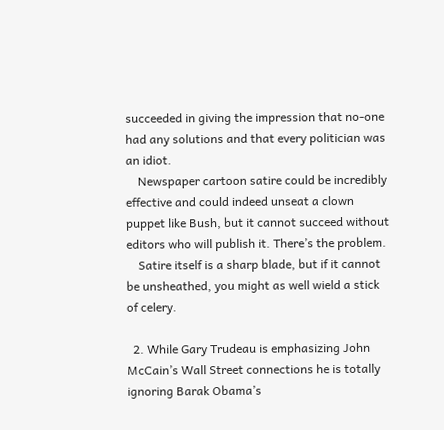succeeded in giving the impression that no-one had any solutions and that every politician was an idiot.
    Newspaper cartoon satire could be incredibly effective and could indeed unseat a clown puppet like Bush, but it cannot succeed without editors who will publish it. There’s the problem.
    Satire itself is a sharp blade, but if it cannot be unsheathed, you might as well wield a stick of celery.

  2. While Gary Trudeau is emphasizing John McCain’s Wall Street connections he is totally ignoring Barak Obama’s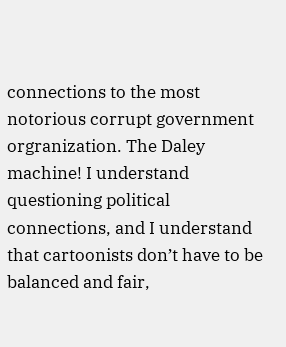connections to the most notorious corrupt government orgranization. The Daley machine! I understand questioning political connections, and I understand that cartoonists don’t have to be balanced and fair,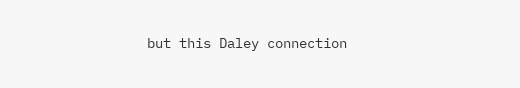but this Daley connection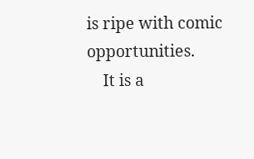is ripe with comic opportunities.
    It is a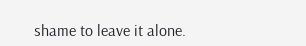shame to leave it alone.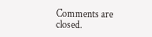Comments are closed.